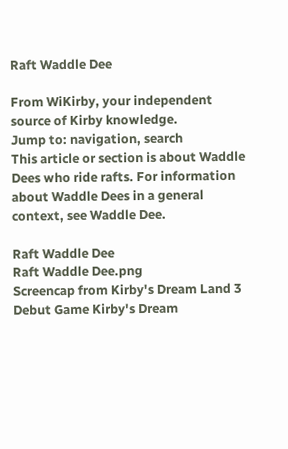Raft Waddle Dee

From WiKirby, your independent source of Kirby knowledge.
Jump to: navigation, search
This article or section is about Waddle Dees who ride rafts. For information about Waddle Dees in a general context, see Waddle Dee.

Raft Waddle Dee
Raft Waddle Dee.png
Screencap from Kirby's Dream Land 3
Debut Game Kirby's Dream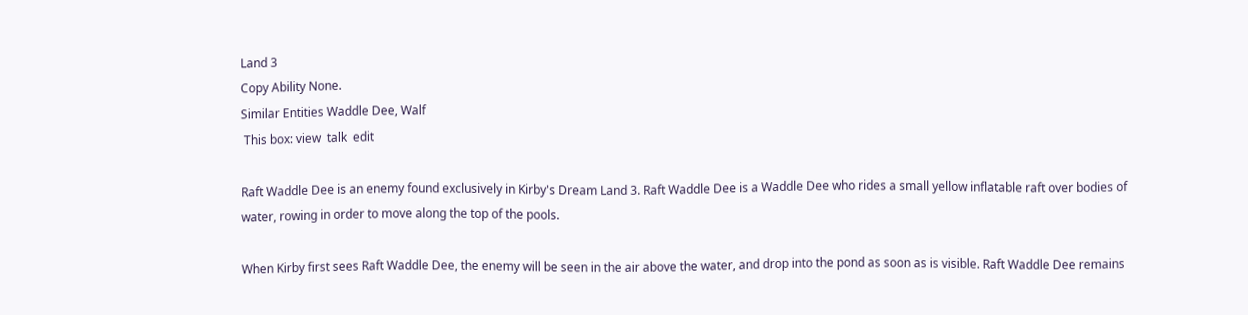Land 3
Copy Ability None.
Similar Entities Waddle Dee, Walf
 This box: view  talk  edit

Raft Waddle Dee is an enemy found exclusively in Kirby's Dream Land 3. Raft Waddle Dee is a Waddle Dee who rides a small yellow inflatable raft over bodies of water, rowing in order to move along the top of the pools.

When Kirby first sees Raft Waddle Dee, the enemy will be seen in the air above the water, and drop into the pond as soon as is visible. Raft Waddle Dee remains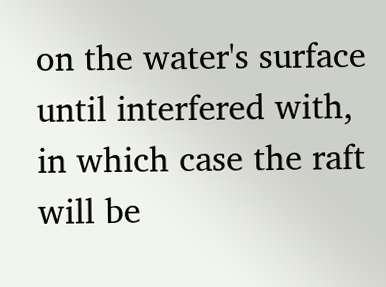on the water's surface until interfered with, in which case the raft will be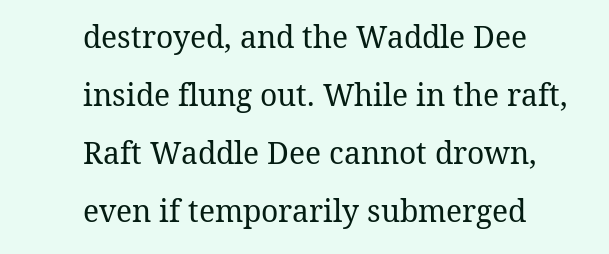destroyed, and the Waddle Dee inside flung out. While in the raft, Raft Waddle Dee cannot drown, even if temporarily submerged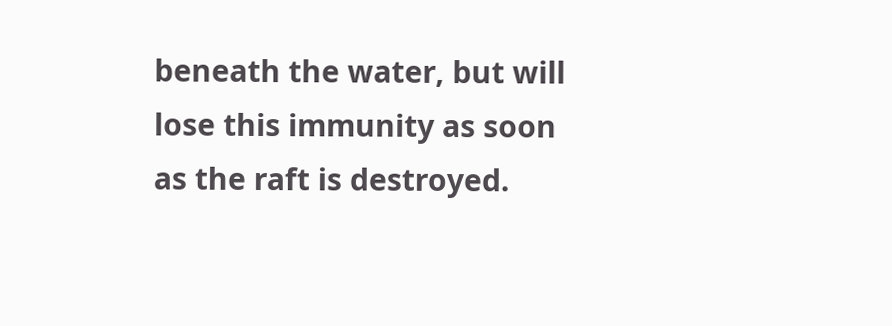beneath the water, but will lose this immunity as soon as the raft is destroyed.